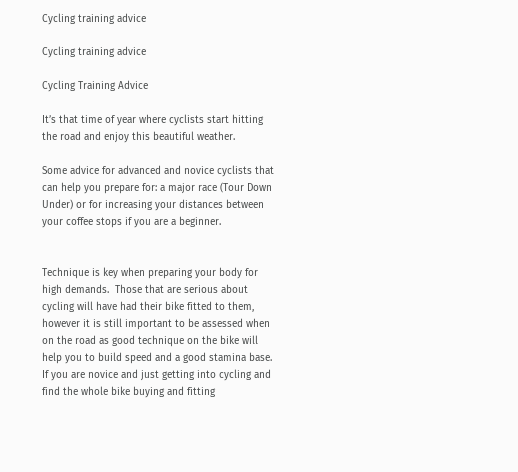Cycling training advice

Cycling training advice

Cycling Training Advice

It’s that time of year where cyclists start hitting the road and enjoy this beautiful weather.

Some advice for advanced and novice cyclists that can help you prepare for: a major race (Tour Down Under) or for increasing your distances between your coffee stops if you are a beginner.


Technique is key when preparing your body for high demands.  Those that are serious about cycling will have had their bike fitted to them, however it is still important to be assessed when on the road as good technique on the bike will help you to build speed and a good stamina base.  If you are novice and just getting into cycling and find the whole bike buying and fitting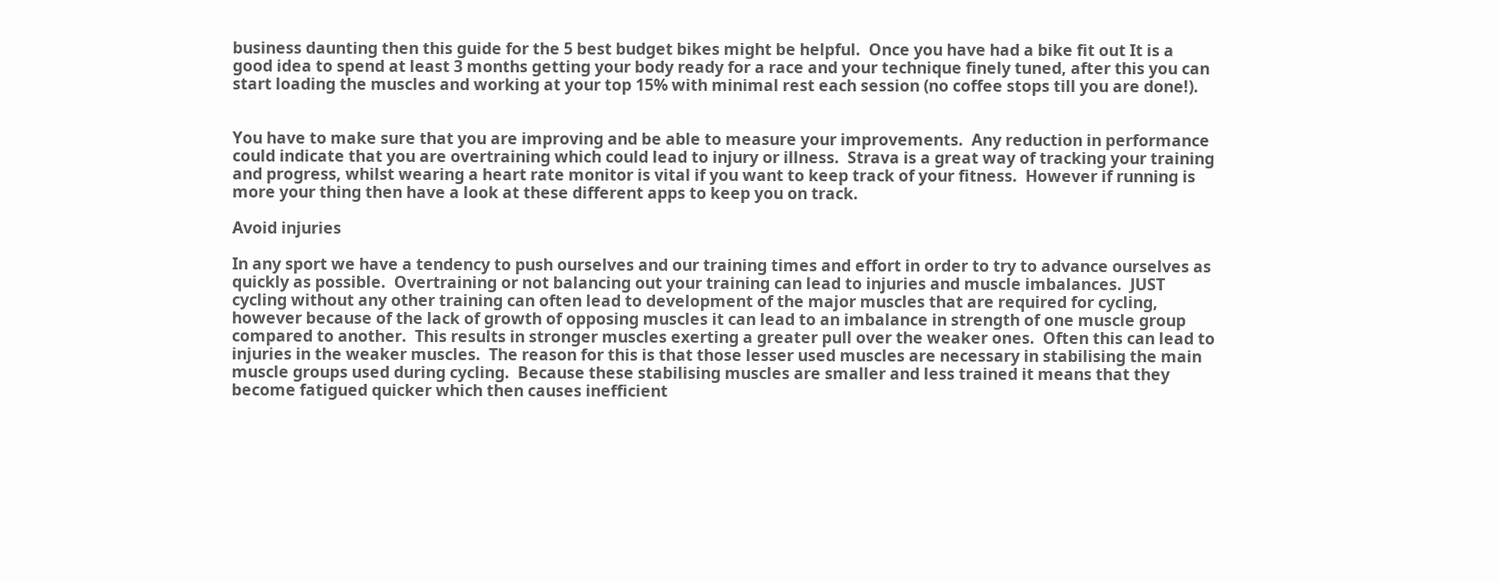business daunting then this guide for the 5 best budget bikes might be helpful.  Once you have had a bike fit out It is a good idea to spend at least 3 months getting your body ready for a race and your technique finely tuned, after this you can start loading the muscles and working at your top 15% with minimal rest each session (no coffee stops till you are done!).


You have to make sure that you are improving and be able to measure your improvements.  Any reduction in performance could indicate that you are overtraining which could lead to injury or illness.  Strava is a great way of tracking your training and progress, whilst wearing a heart rate monitor is vital if you want to keep track of your fitness.  However if running is more your thing then have a look at these different apps to keep you on track.

Avoid injuries

In any sport we have a tendency to push ourselves and our training times and effort in order to try to advance ourselves as quickly as possible.  Overtraining or not balancing out your training can lead to injuries and muscle imbalances.  JUST cycling without any other training can often lead to development of the major muscles that are required for cycling, however because of the lack of growth of opposing muscles it can lead to an imbalance in strength of one muscle group compared to another.  This results in stronger muscles exerting a greater pull over the weaker ones.  Often this can lead to injuries in the weaker muscles.  The reason for this is that those lesser used muscles are necessary in stabilising the main muscle groups used during cycling.  Because these stabilising muscles are smaller and less trained it means that they become fatigued quicker which then causes inefficient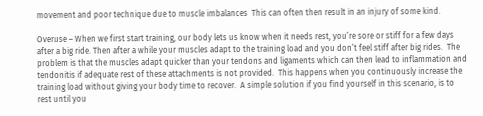movement and poor technique due to muscle imbalances  This can often then result in an injury of some kind.

Overuse – When we first start training, our body lets us know when it needs rest, you’re sore or stiff for a few days after a big ride. Then after a while your muscles adapt to the training load and you don’t feel stiff after big rides.  The problem is that the muscles adapt quicker than your tendons and ligaments which can then lead to inflammation and tendonitis if adequate rest of these attachments is not provided.  This happens when you continuously increase the training load without giving your body time to recover.  A simple solution if you find yourself in this scenario, is to rest until you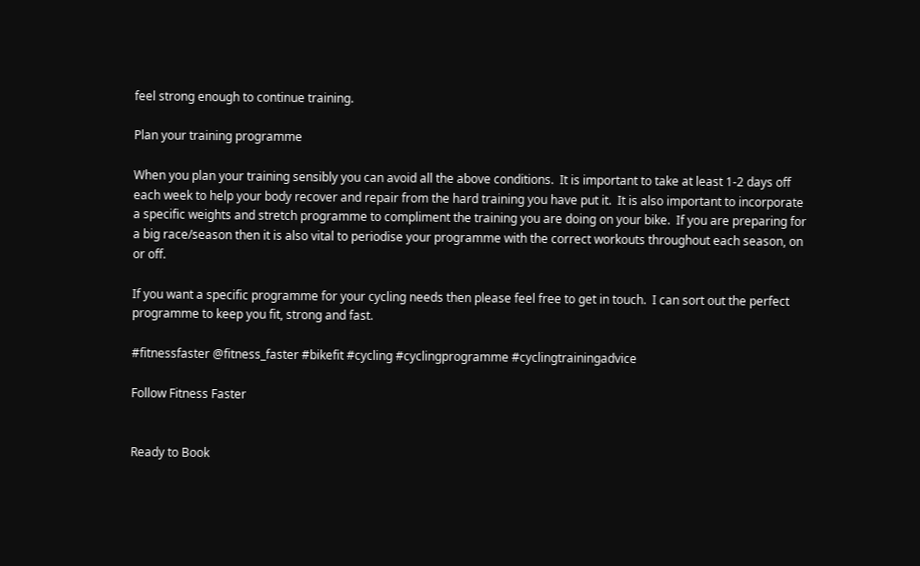feel strong enough to continue training.

Plan your training programme

When you plan your training sensibly you can avoid all the above conditions.  It is important to take at least 1-2 days off each week to help your body recover and repair from the hard training you have put it.  It is also important to incorporate a specific weights and stretch programme to compliment the training you are doing on your bike.  If you are preparing for a big race/season then it is also vital to periodise your programme with the correct workouts throughout each season, on or off.

If you want a specific programme for your cycling needs then please feel free to get in touch.  I can sort out the perfect programme to keep you fit, strong and fast.

#fitnessfaster @fitness_faster #bikefit #cycling #cyclingprogramme #cyclingtrainingadvice

Follow Fitness Faster


Ready to Book